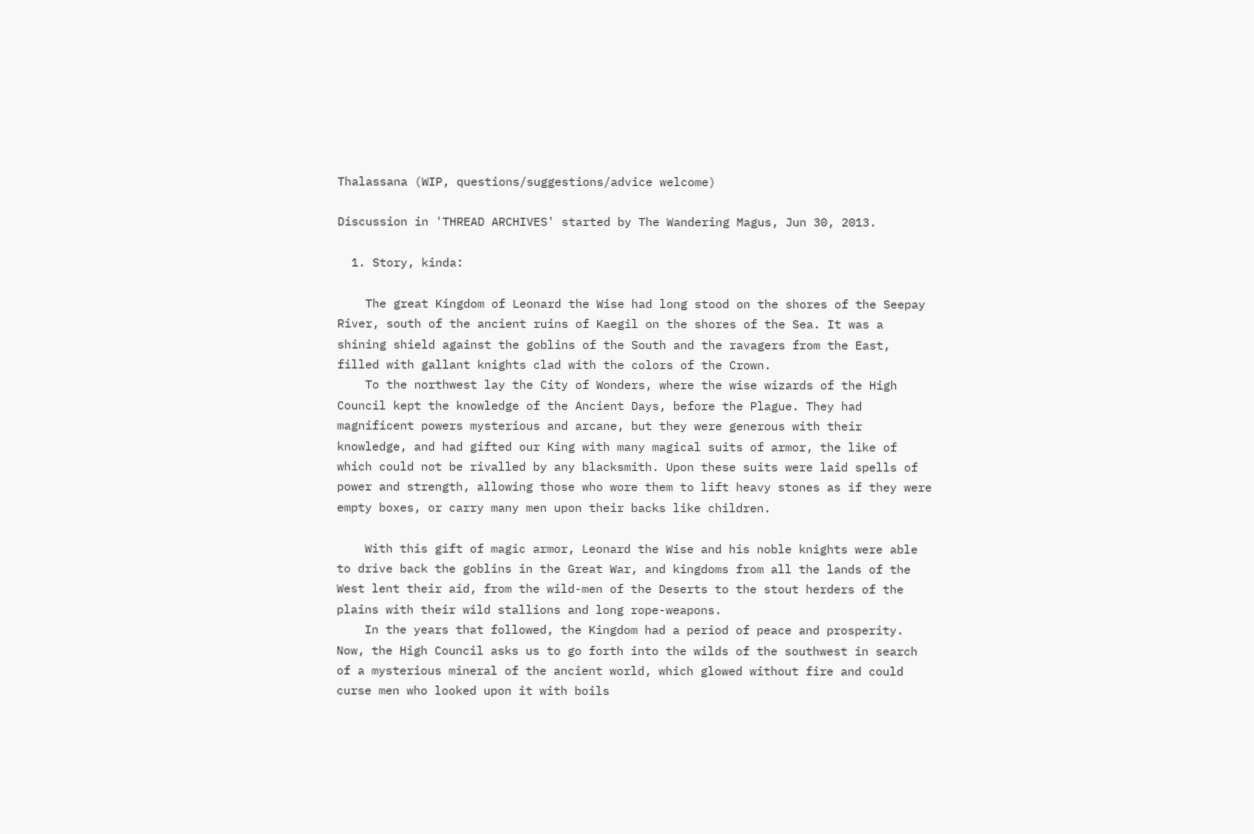Thalassana (WIP, questions/suggestions/advice welcome)

Discussion in 'THREAD ARCHIVES' started by The Wandering Magus, Jun 30, 2013.

  1. Story, kinda:

    The great Kingdom of Leonard the Wise had long stood on the shores of the Seepay River, south of the ancient ruins of Kaegil on the shores of the Sea. It was a shining shield against the goblins of the South and the ravagers from the East, filled with gallant knights clad with the colors of the Crown.
    To the northwest lay the City of Wonders, where the wise wizards of the High Council kept the knowledge of the Ancient Days, before the Plague. They had magnificent powers mysterious and arcane, but they were generous with their knowledge, and had gifted our King with many magical suits of armor, the like of which could not be rivalled by any blacksmith. Upon these suits were laid spells of power and strength, allowing those who wore them to lift heavy stones as if they were empty boxes, or carry many men upon their backs like children.

    With this gift of magic armor, Leonard the Wise and his noble knights were able to drive back the goblins in the Great War, and kingdoms from all the lands of the West lent their aid, from the wild-men of the Deserts to the stout herders of the plains with their wild stallions and long rope-weapons.
    In the years that followed, the Kingdom had a period of peace and prosperity. Now, the High Council asks us to go forth into the wilds of the southwest in search of a mysterious mineral of the ancient world, which glowed without fire and could curse men who looked upon it with boils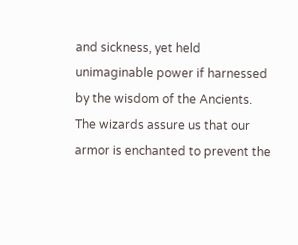and sickness, yet held unimaginable power if harnessed by the wisdom of the Ancients. The wizards assure us that our armor is enchanted to prevent the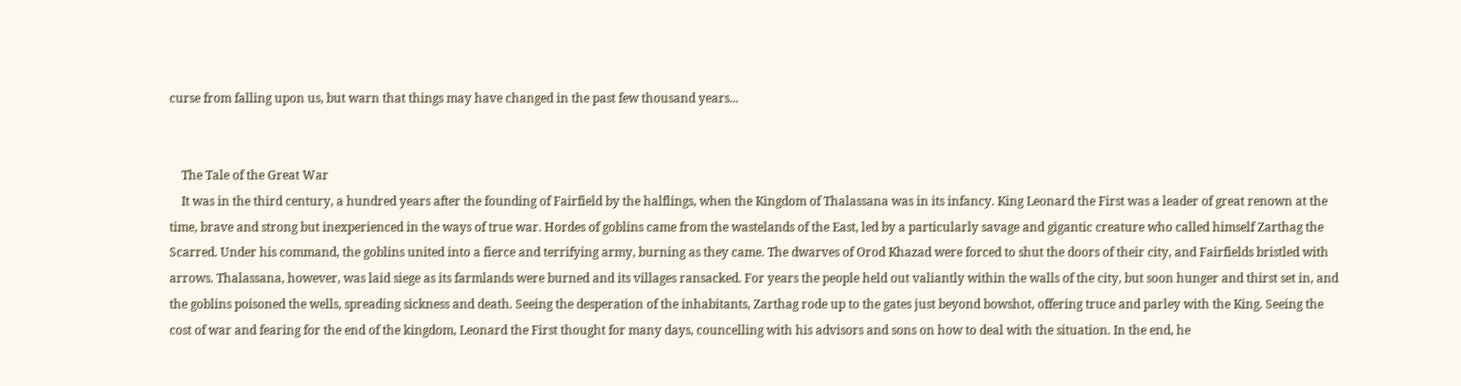curse from falling upon us, but warn that things may have changed in the past few thousand years...


    The Tale of the Great War
    It was in the third century, a hundred years after the founding of Fairfield by the halflings, when the Kingdom of Thalassana was in its infancy. King Leonard the First was a leader of great renown at the time, brave and strong but inexperienced in the ways of true war. Hordes of goblins came from the wastelands of the East, led by a particularly savage and gigantic creature who called himself Zarthag the Scarred. Under his command, the goblins united into a fierce and terrifying army, burning as they came. The dwarves of Orod Khazad were forced to shut the doors of their city, and Fairfields bristled with arrows. Thalassana, however, was laid siege as its farmlands were burned and its villages ransacked. For years the people held out valiantly within the walls of the city, but soon hunger and thirst set in, and the goblins poisoned the wells, spreading sickness and death. Seeing the desperation of the inhabitants, Zarthag rode up to the gates just beyond bowshot, offering truce and parley with the King. Seeing the cost of war and fearing for the end of the kingdom, Leonard the First thought for many days, councelling with his advisors and sons on how to deal with the situation. In the end, he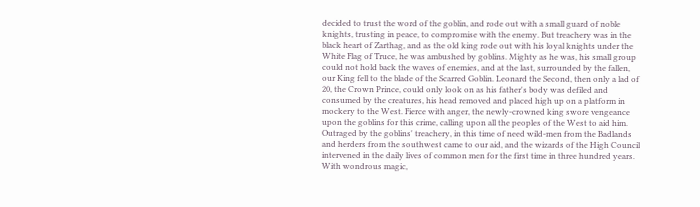decided to trust the word of the goblin, and rode out with a small guard of noble knights, trusting in peace, to compromise with the enemy. But treachery was in the black heart of Zarthag, and as the old king rode out with his loyal knights under the White Flag of Truce, he was ambushed by goblins. Mighty as he was, his small group could not hold back the waves of enemies, and at the last, surrounded by the fallen, our King fell to the blade of the Scarred Goblin. Leonard the Second, then only a lad of 20, the Crown Prince, could only look on as his father's body was defiled and consumed by the creatures, his head removed and placed high up on a platform in mockery to the West. Fierce with anger, the newly-crowned king swore vengeance upon the goblins for this crime, calling upon all the peoples of the West to aid him. Outraged by the goblins' treachery, in this time of need wild-men from the Badlands and herders from the southwest came to our aid, and the wizards of the High Council intervened in the daily lives of common men for the first time in three hundred years. With wondrous magic,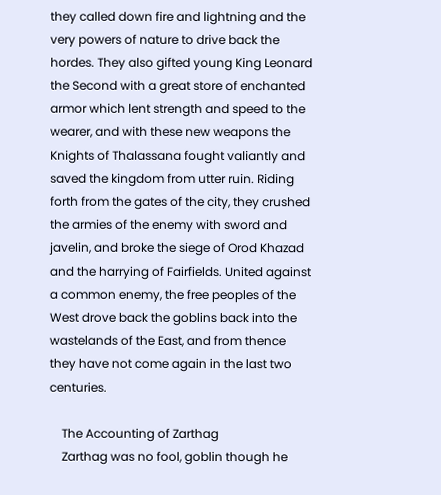they called down fire and lightning and the very powers of nature to drive back the hordes. They also gifted young King Leonard the Second with a great store of enchanted armor which lent strength and speed to the wearer, and with these new weapons the Knights of Thalassana fought valiantly and saved the kingdom from utter ruin. Riding forth from the gates of the city, they crushed the armies of the enemy with sword and javelin, and broke the siege of Orod Khazad and the harrying of Fairfields. United against a common enemy, the free peoples of the West drove back the goblins back into the wastelands of the East, and from thence they have not come again in the last two centuries.

    The Accounting of Zarthag
    Zarthag was no fool, goblin though he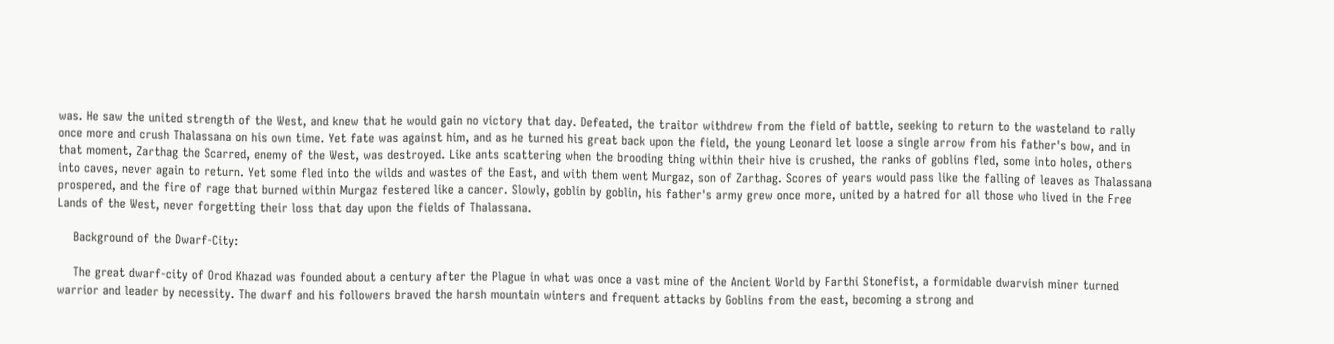was. He saw the united strength of the West, and knew that he would gain no victory that day. Defeated, the traitor withdrew from the field of battle, seeking to return to the wasteland to rally once more and crush Thalassana on his own time. Yet fate was against him, and as he turned his great back upon the field, the young Leonard let loose a single arrow from his father's bow, and in that moment, Zarthag the Scarred, enemy of the West, was destroyed. Like ants scattering when the brooding thing within their hive is crushed, the ranks of goblins fled, some into holes, others into caves, never again to return. Yet some fled into the wilds and wastes of the East, and with them went Murgaz, son of Zarthag. Scores of years would pass like the falling of leaves as Thalassana prospered, and the fire of rage that burned within Murgaz festered like a cancer. Slowly, goblin by goblin, his father's army grew once more, united by a hatred for all those who lived in the Free Lands of the West, never forgetting their loss that day upon the fields of Thalassana.

    Background of the Dwarf-City:

    The great dwarf-city of Orod Khazad was founded about a century after the Plague in what was once a vast mine of the Ancient World by Farthi Stonefist, a formidable dwarvish miner turned warrior and leader by necessity. The dwarf and his followers braved the harsh mountain winters and frequent attacks by Goblins from the east, becoming a strong and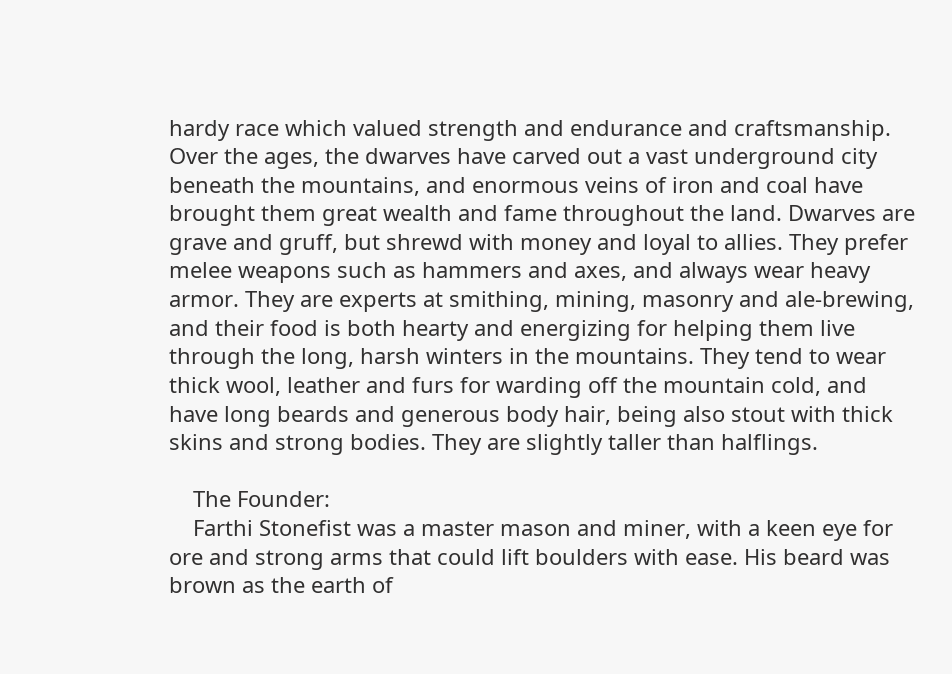hardy race which valued strength and endurance and craftsmanship. Over the ages, the dwarves have carved out a vast underground city beneath the mountains, and enormous veins of iron and coal have brought them great wealth and fame throughout the land. Dwarves are grave and gruff, but shrewd with money and loyal to allies. They prefer melee weapons such as hammers and axes, and always wear heavy armor. They are experts at smithing, mining, masonry and ale-brewing, and their food is both hearty and energizing for helping them live through the long, harsh winters in the mountains. They tend to wear thick wool, leather and furs for warding off the mountain cold, and have long beards and generous body hair, being also stout with thick skins and strong bodies. They are slightly taller than halflings.

    The Founder:
    Farthi Stonefist was a master mason and miner, with a keen eye for ore and strong arms that could lift boulders with ease. His beard was brown as the earth of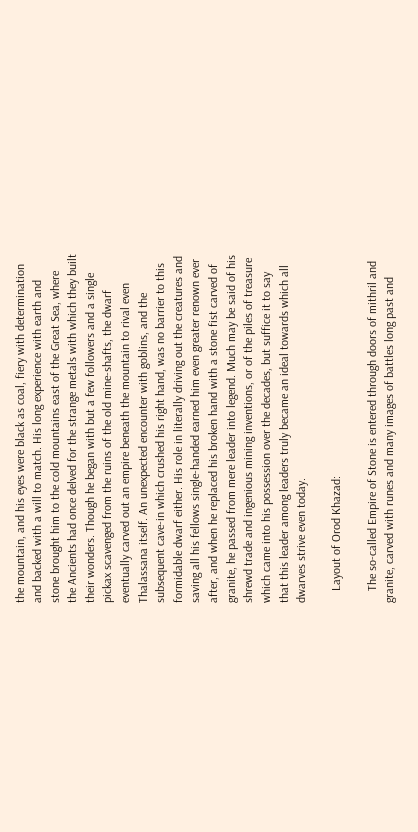the mountain, and his eyes were black as coal, fiery with determination and backed with a will to match. His long experience with earth and stone brought him to the cold mountains east of the Great Sea, where the Ancients had once delved for the strange metals with which they built their wonders. Though he began with but a few followers and a single pickax scavenged from the ruins of the old mine-shafts, the dwarf eventually carved out an empire beneath the mountain to rival even Thalassana itself. An unexpected encounter with goblins, and the subsequent cave-in which crushed his right hand, was no barrier to this formidable dwarf either. His role in literally driving out the creatures and saving all his fellows single-handed earned him even greater renown ever after, and when he replaced his broken hand with a stone fist carved of granite, he passed from mere leader into legend. Much may be said of his shrewd trade and ingenious mining inventions, or of the piles of treasure which came into his possession over the decades, but suffice it to say that this leader among leaders truly became an ideal towards which all dwarves strive even today.

    Layout of Orod Khazad:

    The so-called Empire of Stone is entered through doors of mithril and granite, carved with runes and many images of battles long past and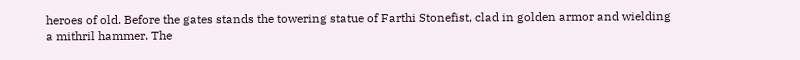heroes of old. Before the gates stands the towering statue of Farthi Stonefist, clad in golden armor and wielding a mithril hammer. The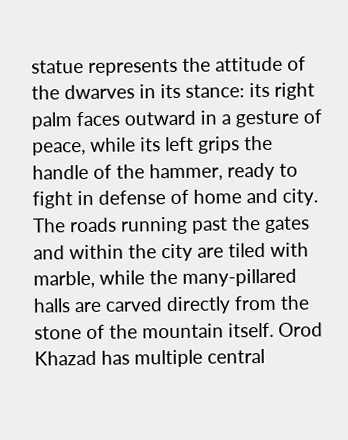statue represents the attitude of the dwarves in its stance: its right palm faces outward in a gesture of peace, while its left grips the handle of the hammer, ready to fight in defense of home and city. The roads running past the gates and within the city are tiled with marble, while the many-pillared halls are carved directly from the stone of the mountain itself. Orod Khazad has multiple central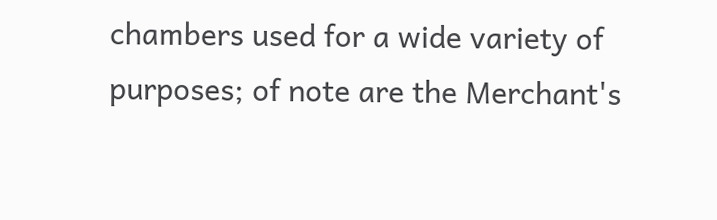chambers used for a wide variety of purposes; of note are the Merchant's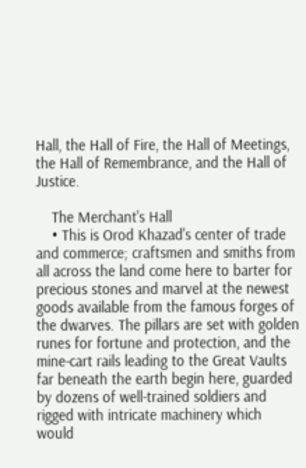Hall, the Hall of Fire, the Hall of Meetings, the Hall of Remembrance, and the Hall of Justice.

    The Merchant's Hall
    • This is Orod Khazad's center of trade and commerce; craftsmen and smiths from all across the land come here to barter for precious stones and marvel at the newest goods available from the famous forges of the dwarves. The pillars are set with golden runes for fortune and protection, and the mine-cart rails leading to the Great Vaults far beneath the earth begin here, guarded by dozens of well-trained soldiers and rigged with intricate machinery which would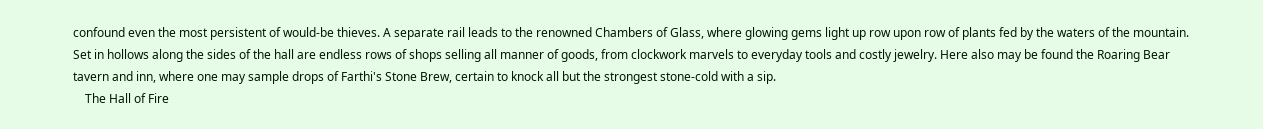confound even the most persistent of would-be thieves. A separate rail leads to the renowned Chambers of Glass, where glowing gems light up row upon row of plants fed by the waters of the mountain. Set in hollows along the sides of the hall are endless rows of shops selling all manner of goods, from clockwork marvels to everyday tools and costly jewelry. Here also may be found the Roaring Bear tavern and inn, where one may sample drops of Farthi's Stone Brew, certain to knock all but the strongest stone-cold with a sip.
    The Hall of Fire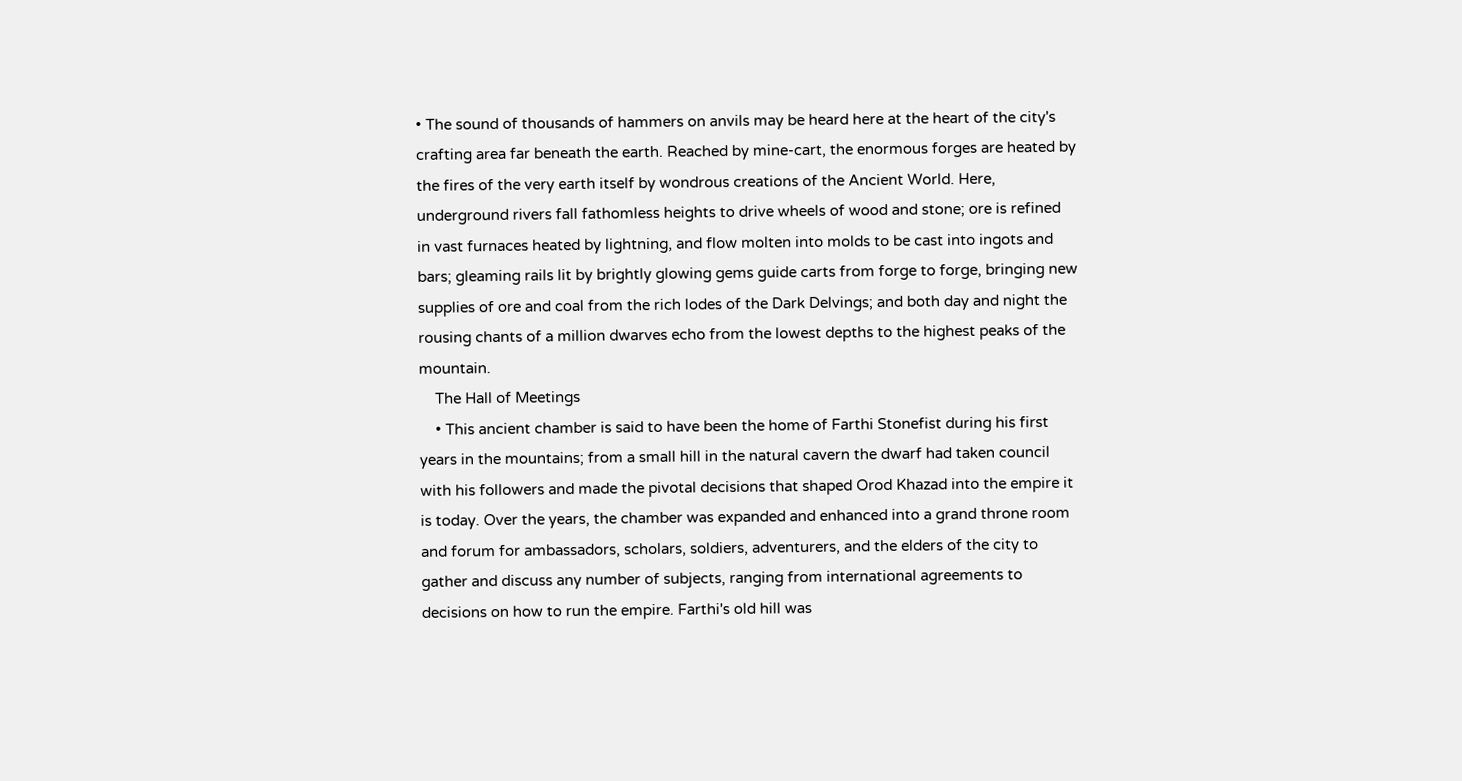• The sound of thousands of hammers on anvils may be heard here at the heart of the city's crafting area far beneath the earth. Reached by mine-cart, the enormous forges are heated by the fires of the very earth itself by wondrous creations of the Ancient World. Here, underground rivers fall fathomless heights to drive wheels of wood and stone; ore is refined in vast furnaces heated by lightning, and flow molten into molds to be cast into ingots and bars; gleaming rails lit by brightly glowing gems guide carts from forge to forge, bringing new supplies of ore and coal from the rich lodes of the Dark Delvings; and both day and night the rousing chants of a million dwarves echo from the lowest depths to the highest peaks of the mountain.
    The Hall of Meetings
    • This ancient chamber is said to have been the home of Farthi Stonefist during his first years in the mountains; from a small hill in the natural cavern the dwarf had taken council with his followers and made the pivotal decisions that shaped Orod Khazad into the empire it is today. Over the years, the chamber was expanded and enhanced into a grand throne room and forum for ambassadors, scholars, soldiers, adventurers, and the elders of the city to gather and discuss any number of subjects, ranging from international agreements to decisions on how to run the empire. Farthi's old hill was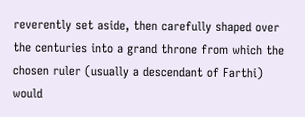reverently set aside, then carefully shaped over the centuries into a grand throne from which the chosen ruler (usually a descendant of Farthi) would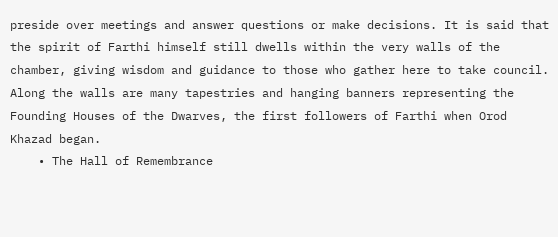preside over meetings and answer questions or make decisions. It is said that the spirit of Farthi himself still dwells within the very walls of the chamber, giving wisdom and guidance to those who gather here to take council. Along the walls are many tapestries and hanging banners representing the Founding Houses of the Dwarves, the first followers of Farthi when Orod Khazad began.
    • The Hall of Remembrance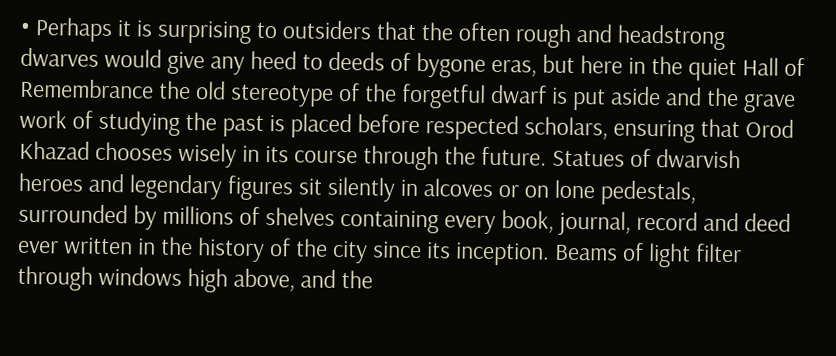• Perhaps it is surprising to outsiders that the often rough and headstrong dwarves would give any heed to deeds of bygone eras, but here in the quiet Hall of Remembrance the old stereotype of the forgetful dwarf is put aside and the grave work of studying the past is placed before respected scholars, ensuring that Orod Khazad chooses wisely in its course through the future. Statues of dwarvish heroes and legendary figures sit silently in alcoves or on lone pedestals, surrounded by millions of shelves containing every book, journal, record and deed ever written in the history of the city since its inception. Beams of light filter through windows high above, and the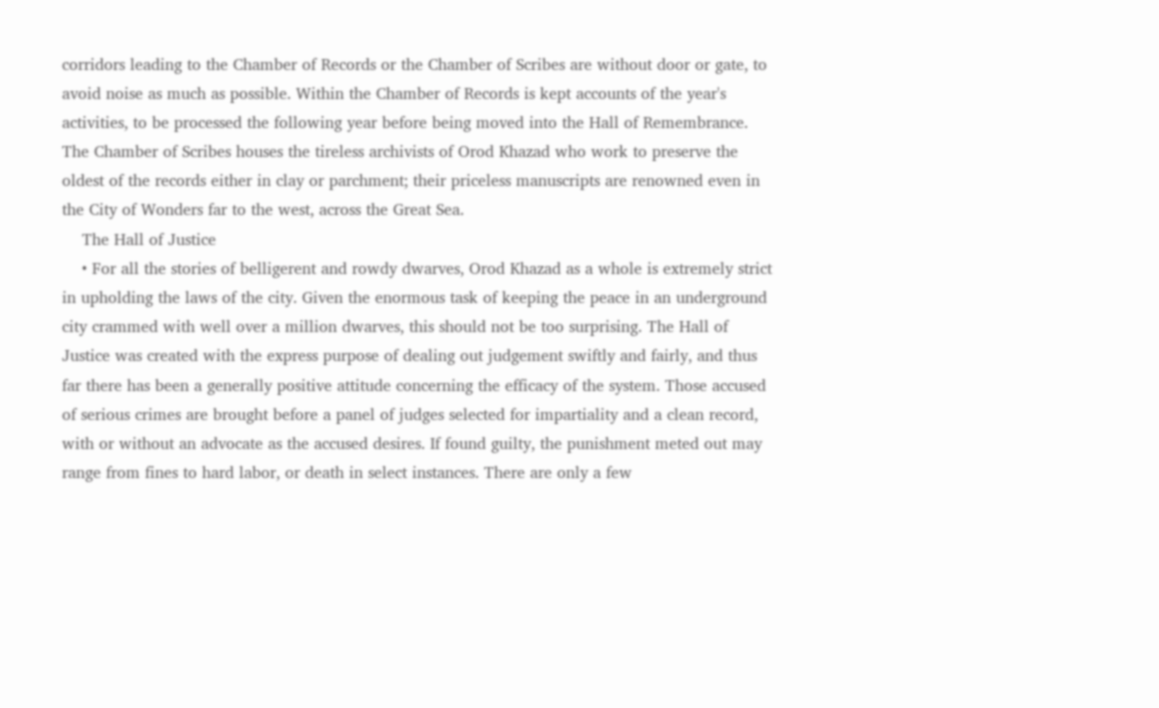corridors leading to the Chamber of Records or the Chamber of Scribes are without door or gate, to avoid noise as much as possible. Within the Chamber of Records is kept accounts of the year's activities, to be processed the following year before being moved into the Hall of Remembrance. The Chamber of Scribes houses the tireless archivists of Orod Khazad who work to preserve the oldest of the records either in clay or parchment; their priceless manuscripts are renowned even in the City of Wonders far to the west, across the Great Sea.
    The Hall of Justice
    • For all the stories of belligerent and rowdy dwarves, Orod Khazad as a whole is extremely strict in upholding the laws of the city. Given the enormous task of keeping the peace in an underground city crammed with well over a million dwarves, this should not be too surprising. The Hall of Justice was created with the express purpose of dealing out judgement swiftly and fairly, and thus far there has been a generally positive attitude concerning the efficacy of the system. Those accused of serious crimes are brought before a panel of judges selected for impartiality and a clean record, with or without an advocate as the accused desires. If found guilty, the punishment meted out may range from fines to hard labor, or death in select instances. There are only a few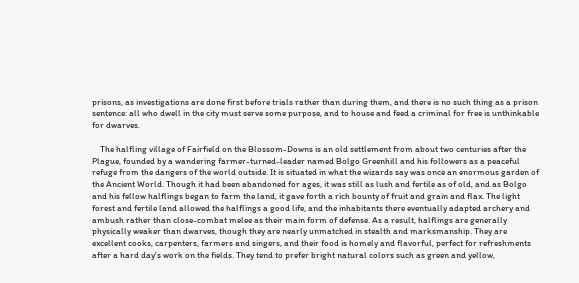prisons, as investigations are done first before trials rather than during them, and there is no such thing as a prison sentence: all who dwell in the city must serve some purpose, and to house and feed a criminal for free is unthinkable for dwarves.

    The halfling village of Fairfield on the Blossom-Downs is an old settlement from about two centuries after the Plague, founded by a wandering farmer-turned-leader named Bolgo Greenhill and his followers as a peaceful refuge from the dangers of the world outside. It is situated in what the wizards say was once an enormous garden of the Ancient World. Though it had been abandoned for ages, it was still as lush and fertile as of old, and as Bolgo and his fellow halflings began to farm the land, it gave forth a rich bounty of fruit and grain and flax. The light forest and fertile land allowed the halflings a good life, and the inhabitants there eventually adapted archery and ambush rather than close-combat melee as their main form of defense. As a result, halflings are generally physically weaker than dwarves, though they are nearly unmatched in stealth and marksmanship. They are excellent cooks, carpenters, farmers and singers, and their food is homely and flavorful, perfect for refreshments after a hard day's work on the fields. They tend to prefer bright natural colors such as green and yellow,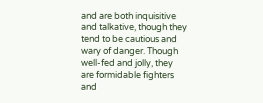and are both inquisitive and talkative, though they tend to be cautious and wary of danger. Though well-fed and jolly, they are formidable fighters and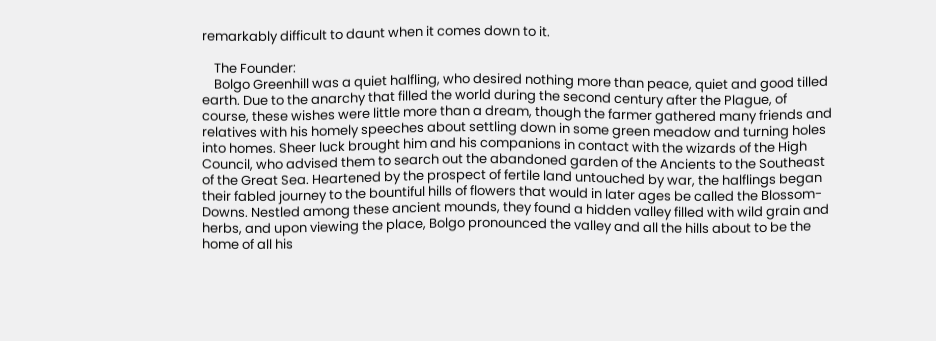remarkably difficult to daunt when it comes down to it.

    The Founder:
    Bolgo Greenhill was a quiet halfling, who desired nothing more than peace, quiet and good tilled earth. Due to the anarchy that filled the world during the second century after the Plague, of course, these wishes were little more than a dream, though the farmer gathered many friends and relatives with his homely speeches about settling down in some green meadow and turning holes into homes. Sheer luck brought him and his companions in contact with the wizards of the High Council, who advised them to search out the abandoned garden of the Ancients to the Southeast of the Great Sea. Heartened by the prospect of fertile land untouched by war, the halflings began their fabled journey to the bountiful hills of flowers that would in later ages be called the Blossom-Downs. Nestled among these ancient mounds, they found a hidden valley filled with wild grain and herbs, and upon viewing the place, Bolgo pronounced the valley and all the hills about to be the home of all his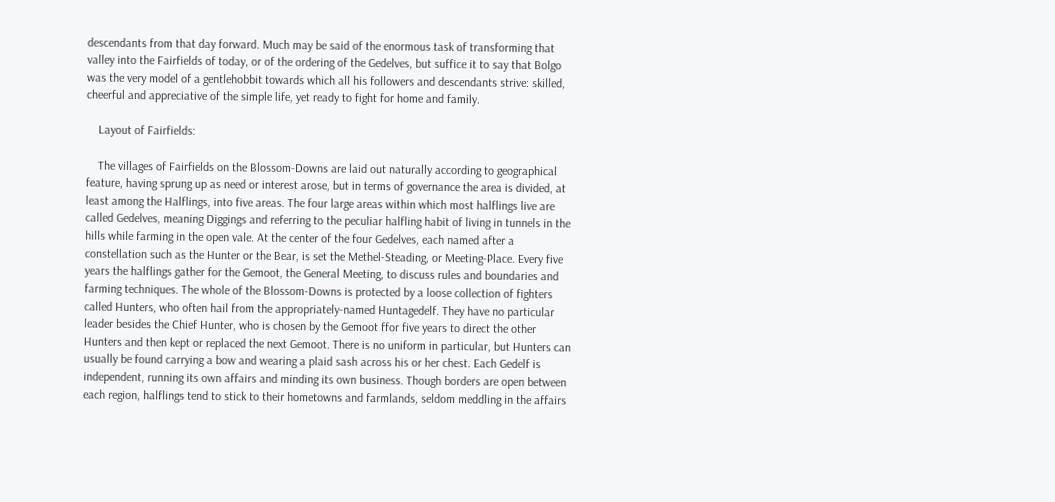descendants from that day forward. Much may be said of the enormous task of transforming that valley into the Fairfields of today, or of the ordering of the Gedelves, but suffice it to say that Bolgo was the very model of a gentlehobbit towards which all his followers and descendants strive: skilled, cheerful and appreciative of the simple life, yet ready to fight for home and family.

    Layout of Fairfields:

    The villages of Fairfields on the Blossom-Downs are laid out naturally according to geographical feature, having sprung up as need or interest arose, but in terms of governance the area is divided, at least among the Halflings, into five areas. The four large areas within which most halflings live are called Gedelves, meaning Diggings and referring to the peculiar halfling habit of living in tunnels in the hills while farming in the open vale. At the center of the four Gedelves, each named after a constellation such as the Hunter or the Bear, is set the Methel-Steading, or Meeting-Place. Every five years the halflings gather for the Gemoot, the General Meeting, to discuss rules and boundaries and farming techniques. The whole of the Blossom-Downs is protected by a loose collection of fighters called Hunters, who often hail from the appropriately-named Huntagedelf. They have no particular leader besides the Chief Hunter, who is chosen by the Gemoot ffor five years to direct the other Hunters and then kept or replaced the next Gemoot. There is no uniform in particular, but Hunters can usually be found carrying a bow and wearing a plaid sash across his or her chest. Each Gedelf is independent, running its own affairs and minding its own business. Though borders are open between each region, halflings tend to stick to their hometowns and farmlands, seldom meddling in the affairs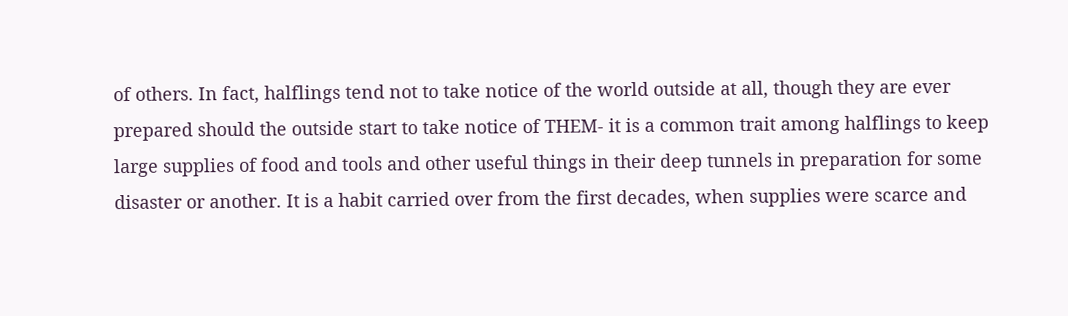of others. In fact, halflings tend not to take notice of the world outside at all, though they are ever prepared should the outside start to take notice of THEM- it is a common trait among halflings to keep large supplies of food and tools and other useful things in their deep tunnels in preparation for some disaster or another. It is a habit carried over from the first decades, when supplies were scarce and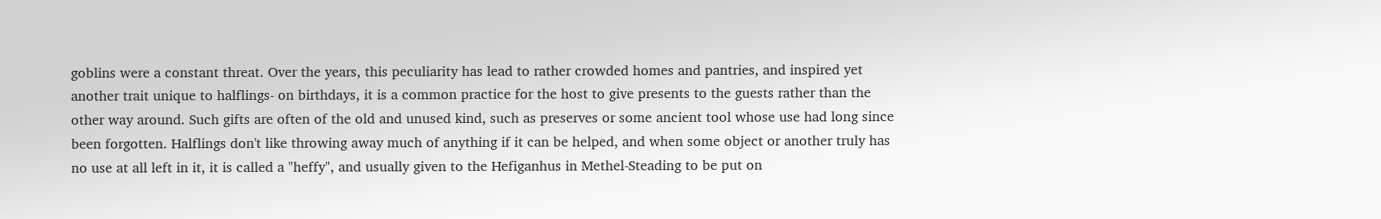goblins were a constant threat. Over the years, this peculiarity has lead to rather crowded homes and pantries, and inspired yet another trait unique to halflings- on birthdays, it is a common practice for the host to give presents to the guests rather than the other way around. Such gifts are often of the old and unused kind, such as preserves or some ancient tool whose use had long since been forgotten. Halflings don't like throwing away much of anything if it can be helped, and when some object or another truly has no use at all left in it, it is called a "heffy", and usually given to the Hefiganhus in Methel-Steading to be put on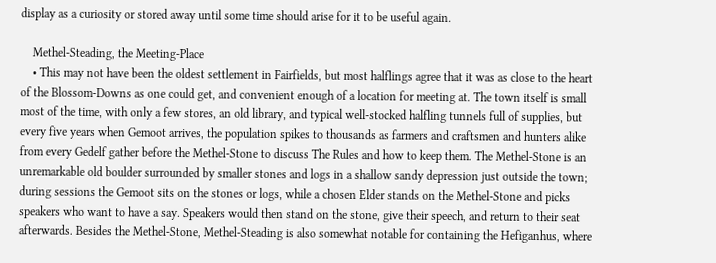display as a curiosity or stored away until some time should arise for it to be useful again.

    Methel-Steading, the Meeting-Place
    • This may not have been the oldest settlement in Fairfields, but most halflings agree that it was as close to the heart of the Blossom-Downs as one could get, and convenient enough of a location for meeting at. The town itself is small most of the time, with only a few stores, an old library, and typical well-stocked halfling tunnels full of supplies, but every five years when Gemoot arrives, the population spikes to thousands as farmers and craftsmen and hunters alike from every Gedelf gather before the Methel-Stone to discuss The Rules and how to keep them. The Methel-Stone is an unremarkable old boulder surrounded by smaller stones and logs in a shallow sandy depression just outside the town; during sessions the Gemoot sits on the stones or logs, while a chosen Elder stands on the Methel-Stone and picks speakers who want to have a say. Speakers would then stand on the stone, give their speech, and return to their seat afterwards. Besides the Methel-Stone, Methel-Steading is also somewhat notable for containing the Hefiganhus, where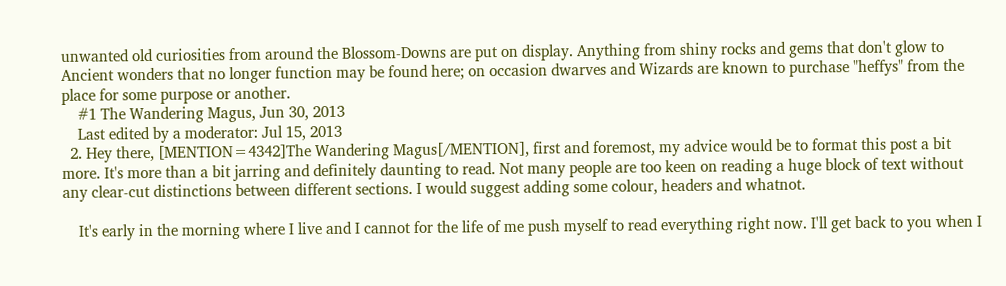unwanted old curiosities from around the Blossom-Downs are put on display. Anything from shiny rocks and gems that don't glow to Ancient wonders that no longer function may be found here; on occasion dwarves and Wizards are known to purchase "heffys" from the place for some purpose or another.
    #1 The Wandering Magus, Jun 30, 2013
    Last edited by a moderator: Jul 15, 2013
  2. Hey there, [MENTION=4342]The Wandering Magus[/MENTION], first and foremost, my advice would be to format this post a bit more. It's more than a bit jarring and definitely daunting to read. Not many people are too keen on reading a huge block of text without any clear-cut distinctions between different sections. I would suggest adding some colour, headers and whatnot.

    It's early in the morning where I live and I cannot for the life of me push myself to read everything right now. I'll get back to you when I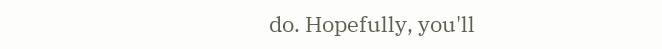do. Hopefully, you'll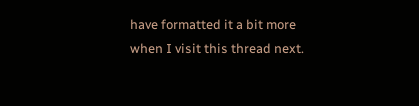have formatted it a bit more when I visit this thread next.